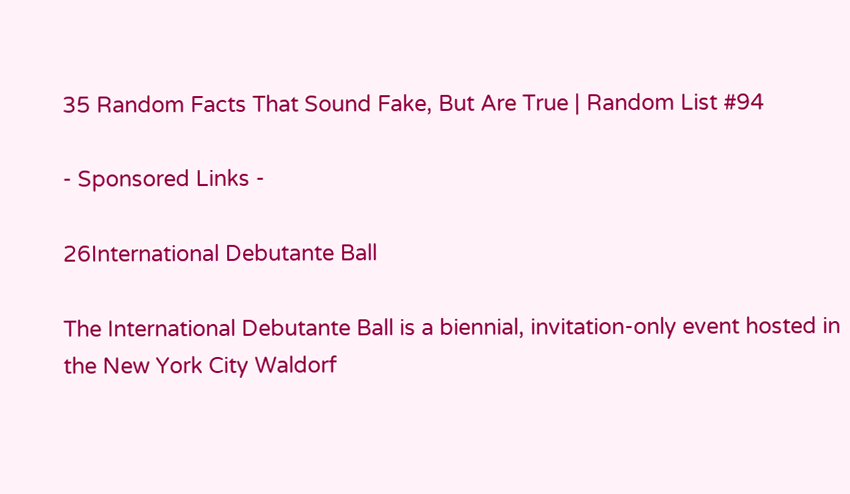35 Random Facts That Sound Fake, But Are True | Random List #94

- Sponsored Links -

26International Debutante Ball

The International Debutante Ball is a biennial, invitation-only event hosted in the New York City Waldorf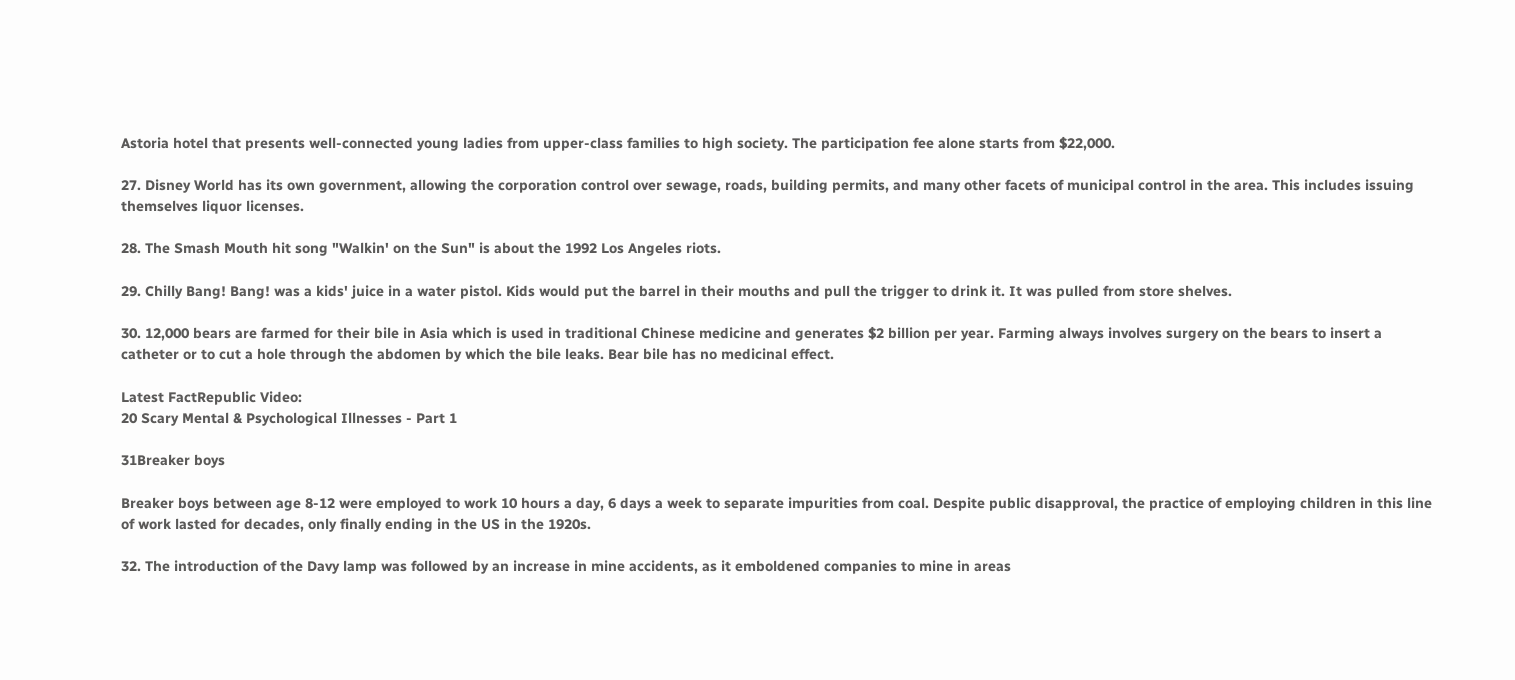Astoria hotel that presents well-connected young ladies from upper-class families to high society. The participation fee alone starts from $22,000.

27. Disney World has its own government, allowing the corporation control over sewage, roads, building permits, and many other facets of municipal control in the area. This includes issuing themselves liquor licenses.

28. The Smash Mouth hit song "Walkin' on the Sun" is about the 1992 Los Angeles riots.

29. Chilly Bang! Bang! was a kids' juice in a water pistol. Kids would put the barrel in their mouths and pull the trigger to drink it. It was pulled from store shelves.

30. 12,000 bears are farmed for their bile in Asia which is used in traditional Chinese medicine and generates $2 billion per year. Farming always involves surgery on the bears to insert a catheter or to cut a hole through the abdomen by which the bile leaks. Bear bile has no medicinal effect.

Latest FactRepublic Video:
20 Scary Mental & Psychological Illnesses - Part 1

31Breaker boys

Breaker boys between age 8-12 were employed to work 10 hours a day, 6 days a week to separate impurities from coal. Despite public disapproval, the practice of employing children in this line of work lasted for decades, only finally ending in the US in the 1920s.

32. The introduction of the Davy lamp was followed by an increase in mine accidents, as it emboldened companies to mine in areas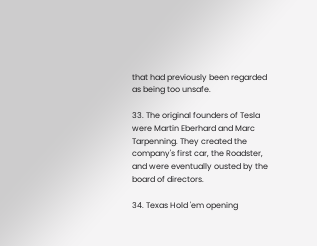that had previously been regarded as being too unsafe.

33. The original founders of Tesla were Martin Eberhard and Marc Tarpenning. They created the company's first car, the Roadster, and were eventually ousted by the board of directors.

34. Texas Hold 'em opening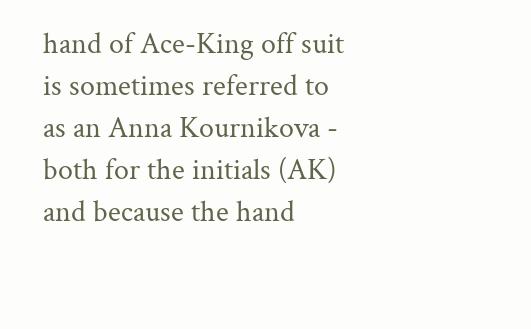hand of Ace-King off suit is sometimes referred to as an Anna Kournikova - both for the initials (AK) and because the hand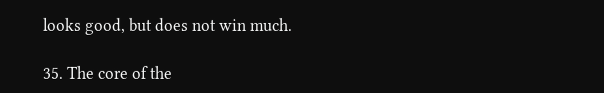looks good, but does not win much.

35. The core of the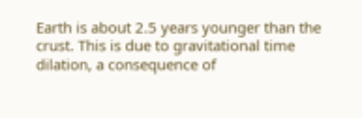Earth is about 2.5 years younger than the crust. This is due to gravitational time dilation, a consequence of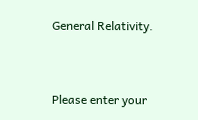General Relativity.


Please enter your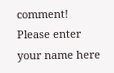comment!
Please enter your name here